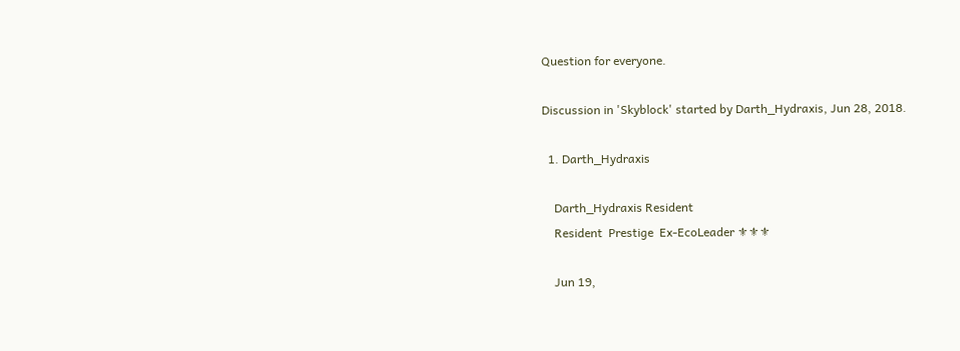Question for everyone.

Discussion in 'Skyblock' started by Darth_Hydraxis, Jun 28, 2018.

  1. Darth_Hydraxis

    Darth_Hydraxis Resident
    Resident  Prestige  Ex-EcoLeader ⚜⚜⚜

    Jun 19,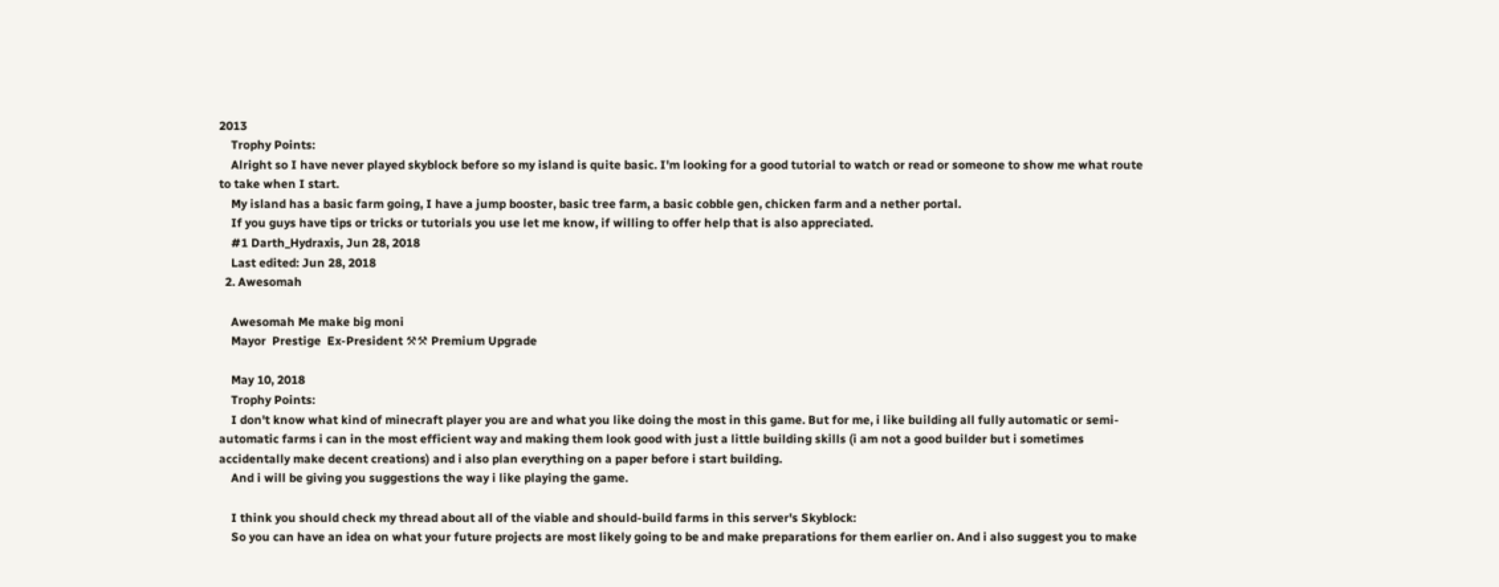2013
    Trophy Points:
    Alright so I have never played skyblock before so my island is quite basic. I'm looking for a good tutorial to watch or read or someone to show me what route to take when I start.
    My island has a basic farm going, I have a jump booster, basic tree farm, a basic cobble gen, chicken farm and a nether portal.
    If you guys have tips or tricks or tutorials you use let me know, if willing to offer help that is also appreciated.
    #1 Darth_Hydraxis, Jun 28, 2018
    Last edited: Jun 28, 2018
  2. Awesomah

    Awesomah Me make big moni
    Mayor  Prestige  Ex-President ⚒⚒ Premium Upgrade

    May 10, 2018
    Trophy Points:
    I don't know what kind of minecraft player you are and what you like doing the most in this game. But for me, i like building all fully automatic or semi-automatic farms i can in the most efficient way and making them look good with just a little building skills (i am not a good builder but i sometimes accidentally make decent creations) and i also plan everything on a paper before i start building.
    And i will be giving you suggestions the way i like playing the game.

    I think you should check my thread about all of the viable and should-build farms in this server's Skyblock:
    So you can have an idea on what your future projects are most likely going to be and make preparations for them earlier on. And i also suggest you to make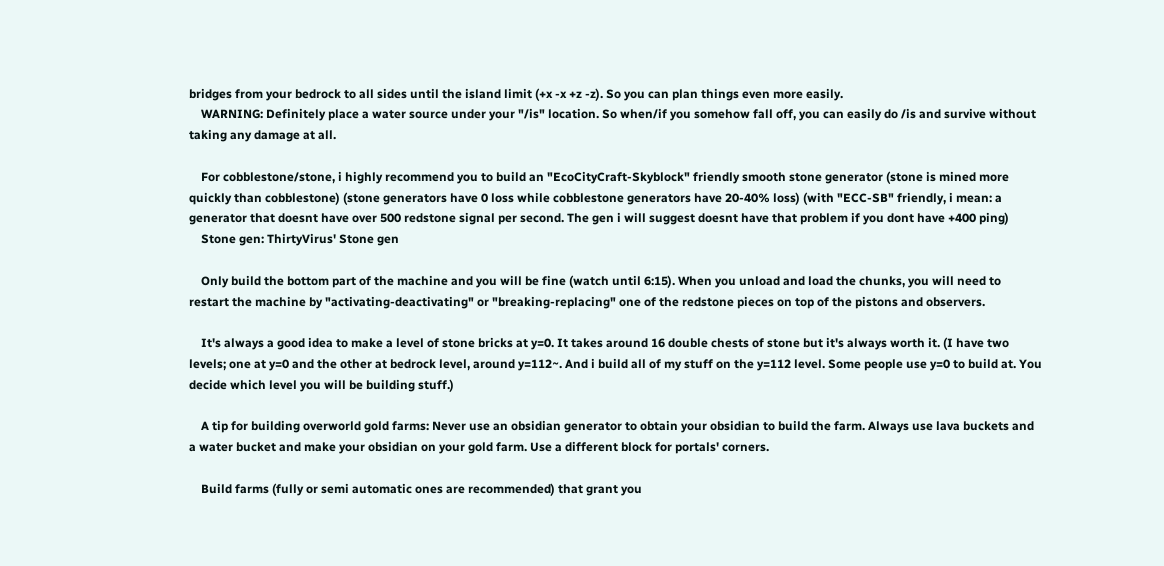bridges from your bedrock to all sides until the island limit (+x -x +z -z). So you can plan things even more easily.
    WARNING: Definitely place a water source under your "/is" location. So when/if you somehow fall off, you can easily do /is and survive without taking any damage at all.

    For cobblestone/stone, i highly recommend you to build an "EcoCityCraft-Skyblock" friendly smooth stone generator (stone is mined more quickly than cobblestone) (stone generators have 0 loss while cobblestone generators have 20-40% loss) (with "ECC-SB" friendly, i mean: a generator that doesnt have over 500 redstone signal per second. The gen i will suggest doesnt have that problem if you dont have +400 ping)
    Stone gen: ThirtyVirus' Stone gen

    Only build the bottom part of the machine and you will be fine (watch until 6:15). When you unload and load the chunks, you will need to restart the machine by "activating-deactivating" or "breaking-replacing" one of the redstone pieces on top of the pistons and observers.

    It's always a good idea to make a level of stone bricks at y=0. It takes around 16 double chests of stone but it's always worth it. (I have two levels; one at y=0 and the other at bedrock level, around y=112~. And i build all of my stuff on the y=112 level. Some people use y=0 to build at. You decide which level you will be building stuff.)

    A tip for building overworld gold farms: Never use an obsidian generator to obtain your obsidian to build the farm. Always use lava buckets and a water bucket and make your obsidian on your gold farm. Use a different block for portals' corners.

    Build farms (fully or semi automatic ones are recommended) that grant you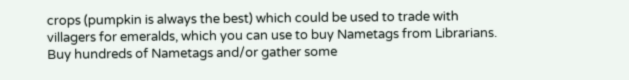crops (pumpkin is always the best) which could be used to trade with villagers for emeralds, which you can use to buy Nametags from Librarians. Buy hundreds of Nametags and/or gather some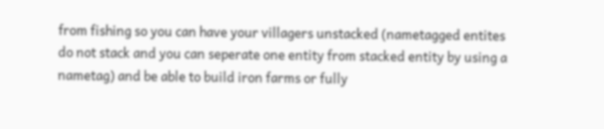from fishing so you can have your villagers unstacked (nametagged entites do not stack and you can seperate one entity from stacked entity by using a nametag) and be able to build iron farms or fully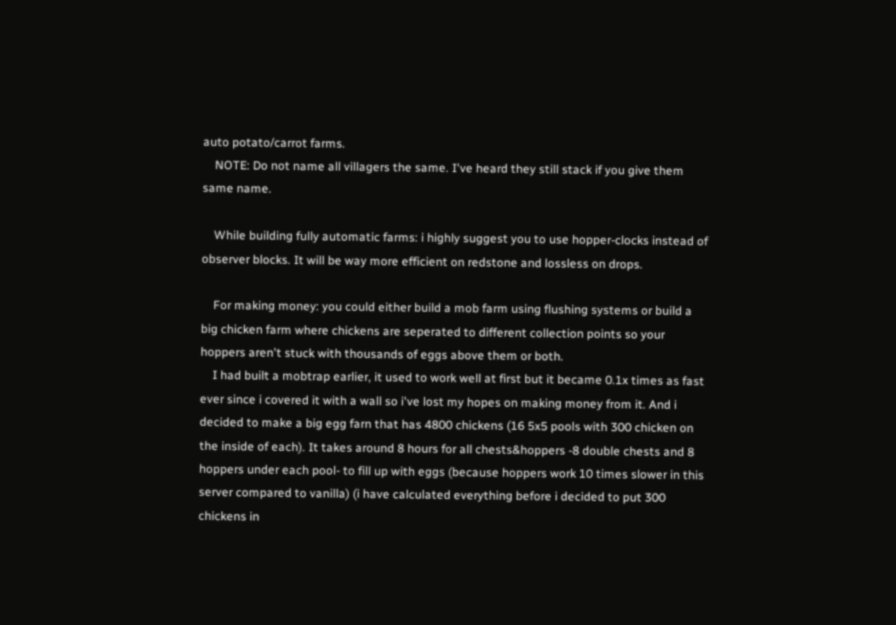auto potato/carrot farms.
    NOTE: Do not name all villagers the same. I've heard they still stack if you give them same name.

    While building fully automatic farms: i highly suggest you to use hopper-clocks instead of observer blocks. It will be way more efficient on redstone and lossless on drops.

    For making money: you could either build a mob farm using flushing systems or build a big chicken farm where chickens are seperated to different collection points so your hoppers aren't stuck with thousands of eggs above them or both.
    I had built a mobtrap earlier, it used to work well at first but it became 0.1x times as fast ever since i covered it with a wall so i've lost my hopes on making money from it. And i decided to make a big egg farn that has 4800 chickens (16 5x5 pools with 300 chicken on the inside of each). It takes around 8 hours for all chests&hoppers -8 double chests and 8 hoppers under each pool- to fill up with eggs (because hoppers work 10 times slower in this server compared to vanilla) (i have calculated everything before i decided to put 300 chickens in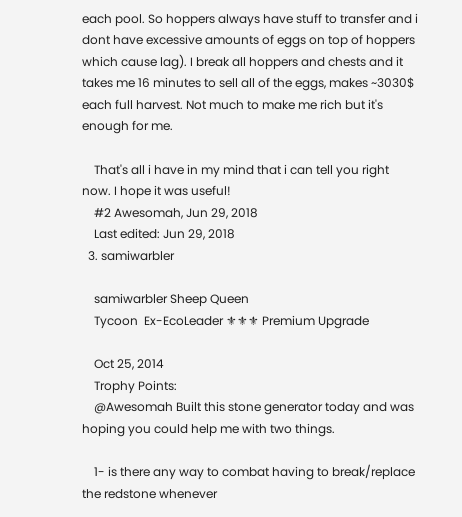each pool. So hoppers always have stuff to transfer and i dont have excessive amounts of eggs on top of hoppers which cause lag). I break all hoppers and chests and it takes me 16 minutes to sell all of the eggs, makes ~3030$ each full harvest. Not much to make me rich but it's enough for me.

    That's all i have in my mind that i can tell you right now. I hope it was useful!
    #2 Awesomah, Jun 29, 2018
    Last edited: Jun 29, 2018
  3. samiwarbler

    samiwarbler Sheep Queen
    Tycoon  Ex-EcoLeader ⚜⚜⚜ Premium Upgrade

    Oct 25, 2014
    Trophy Points:
    @Awesomah Built this stone generator today and was hoping you could help me with two things.

    1- is there any way to combat having to break/replace the redstone whenever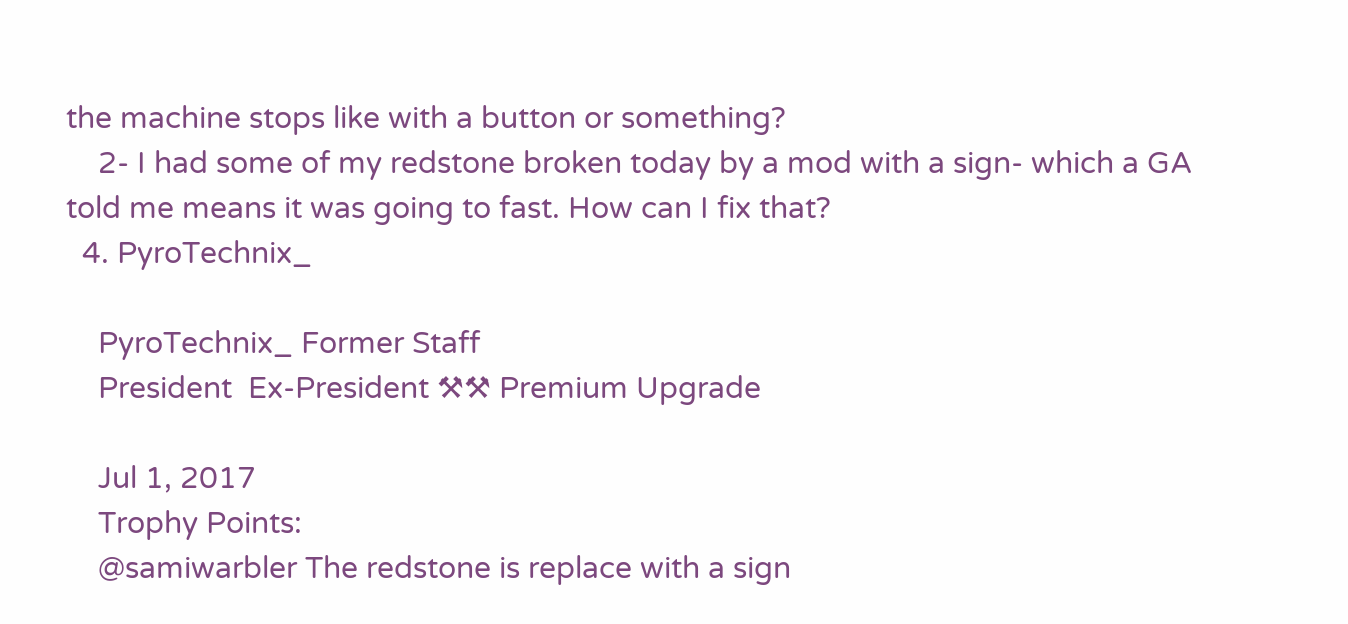the machine stops like with a button or something?
    2- I had some of my redstone broken today by a mod with a sign- which a GA told me means it was going to fast. How can I fix that?
  4. PyroTechnix_

    PyroTechnix_ Former Staff
    President  Ex-President ⚒⚒ Premium Upgrade

    Jul 1, 2017
    Trophy Points:
    @samiwarbler The redstone is replace with a sign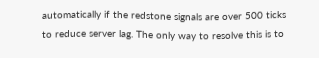automatically if the redstone signals are over 500 ticks to reduce server lag. The only way to resolve this is to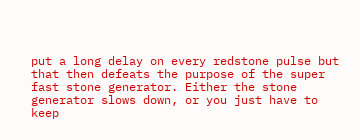put a long delay on every redstone pulse but that then defeats the purpose of the super fast stone generator. Either the stone generator slows down, or you just have to keep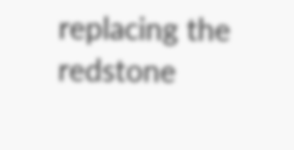replacing the redstone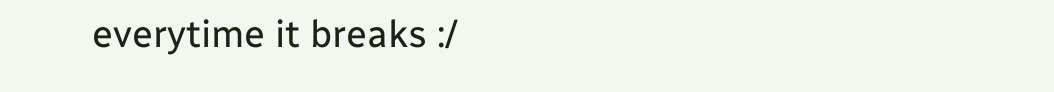everytime it breaks :/